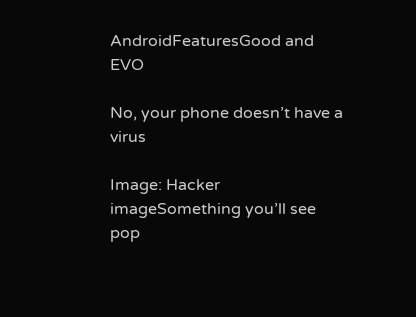AndroidFeaturesGood and EVO

No, your phone doesn’t have a virus

Image: Hacker imageSomething you’ll see pop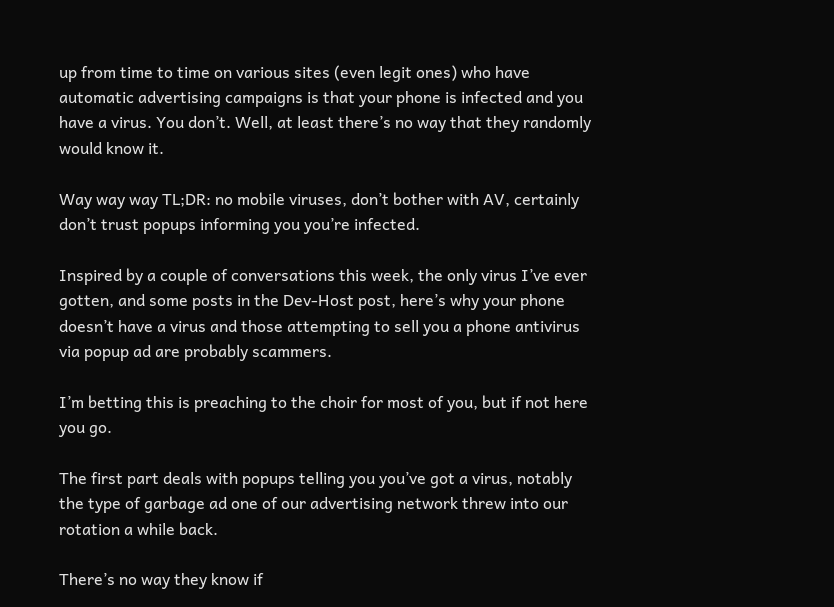up from time to time on various sites (even legit ones) who have automatic advertising campaigns is that your phone is infected and you have a virus. You don’t. Well, at least there’s no way that they randomly would know it.

Way way way TL;DR: no mobile viruses, don’t bother with AV, certainly don’t trust popups informing you you’re infected.

Inspired by a couple of conversations this week, the only virus I’ve ever gotten, and some posts in the Dev-Host post, here’s why your phone doesn’t have a virus and those attempting to sell you a phone antivirus via popup ad are probably scammers.

I’m betting this is preaching to the choir for most of you, but if not here you go.

The first part deals with popups telling you you’ve got a virus, notably the type of garbage ad one of our advertising network threw into our rotation a while back.

There’s no way they know if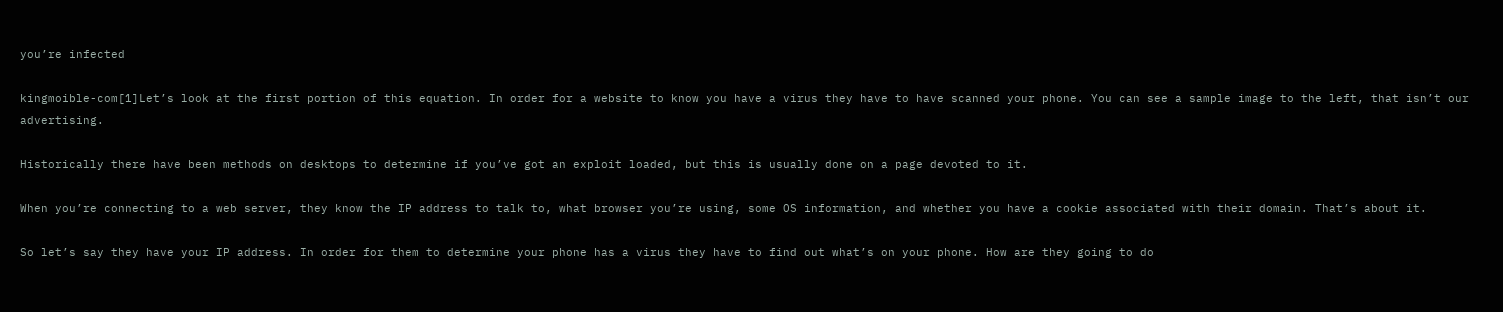you’re infected

kingmoible-com[1]Let’s look at the first portion of this equation. In order for a website to know you have a virus they have to have scanned your phone. You can see a sample image to the left, that isn’t our advertising.

Historically there have been methods on desktops to determine if you’ve got an exploit loaded, but this is usually done on a page devoted to it.

When you’re connecting to a web server, they know the IP address to talk to, what browser you’re using, some OS information, and whether you have a cookie associated with their domain. That’s about it.

So let’s say they have your IP address. In order for them to determine your phone has a virus they have to find out what’s on your phone. How are they going to do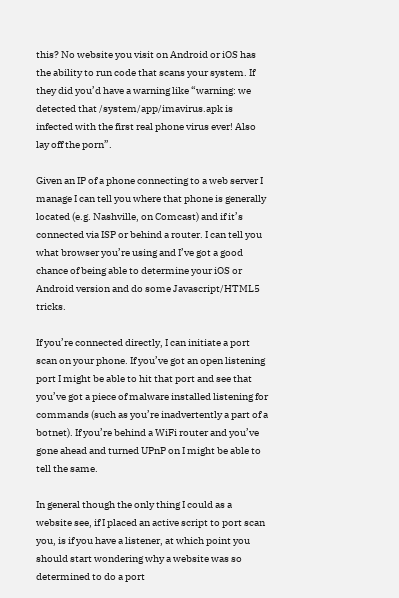this? No website you visit on Android or iOS has the ability to run code that scans your system. If they did you’d have a warning like “warning: we detected that /system/app/imavirus.apk is infected with the first real phone virus ever! Also lay off the porn”.

Given an IP of a phone connecting to a web server I manage I can tell you where that phone is generally located (e.g. Nashville, on Comcast) and if it’s connected via ISP or behind a router. I can tell you what browser you’re using and I’ve got a good chance of being able to determine your iOS or Android version and do some Javascript/HTML5 tricks.

If you’re connected directly, I can initiate a port scan on your phone. If you’ve got an open listening port I might be able to hit that port and see that you’ve got a piece of malware installed listening for commands (such as you’re inadvertently a part of a botnet). If you’re behind a WiFi router and you’ve gone ahead and turned UPnP on I might be able to tell the same.

In general though the only thing I could as a website see, if I placed an active script to port scan you, is if you have a listener, at which point you should start wondering why a website was so determined to do a port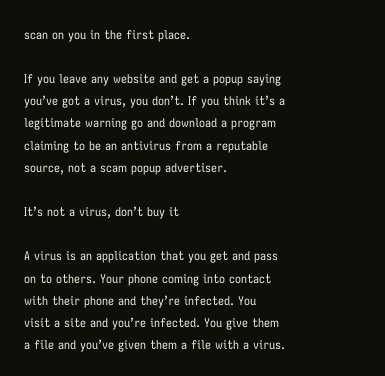scan on you in the first place.

If you leave any website and get a popup saying you’ve got a virus, you don’t. If you think it’s a legitimate warning go and download a program claiming to be an antivirus from a reputable source, not a scam popup advertiser.

It’s not a virus, don’t buy it

A virus is an application that you get and pass on to others. Your phone coming into contact with their phone and they’re infected. You visit a site and you’re infected. You give them a file and you’ve given them a file with a virus.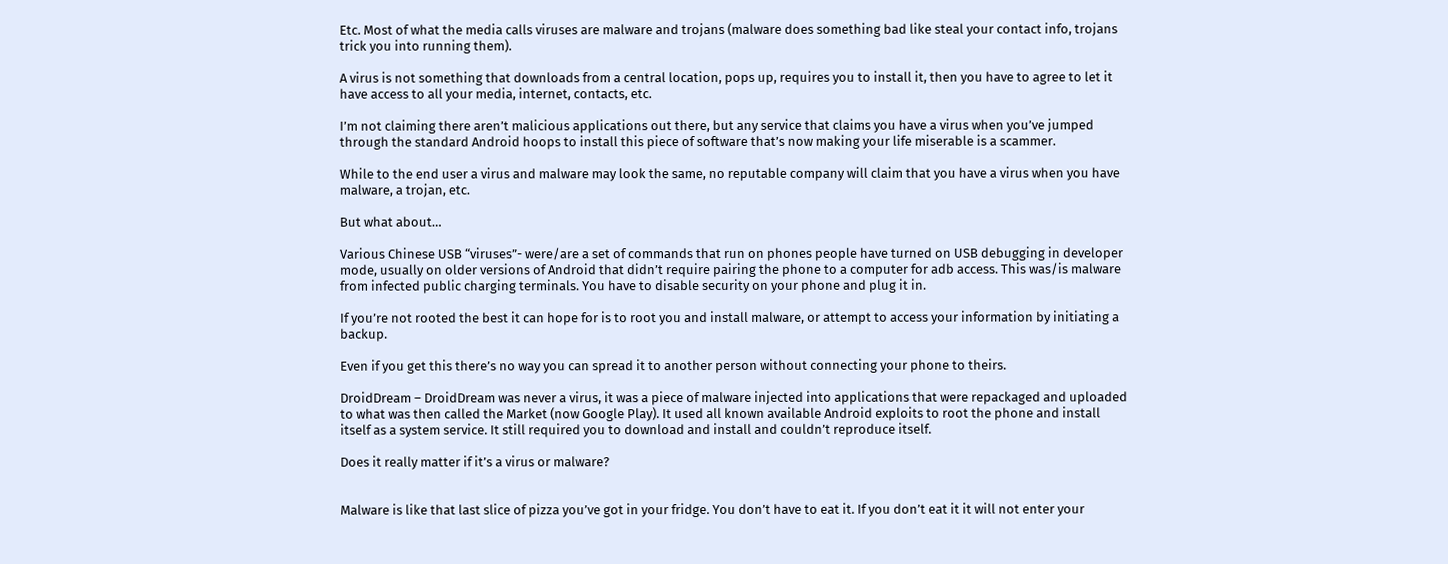Etc. Most of what the media calls viruses are malware and trojans (malware does something bad like steal your contact info, trojans trick you into running them).

A virus is not something that downloads from a central location, pops up, requires you to install it, then you have to agree to let it have access to all your media, internet, contacts, etc.

I’m not claiming there aren’t malicious applications out there, but any service that claims you have a virus when you’ve jumped through the standard Android hoops to install this piece of software that’s now making your life miserable is a scammer.

While to the end user a virus and malware may look the same, no reputable company will claim that you have a virus when you have malware, a trojan, etc.

But what about…

Various Chinese USB “viruses”- were/are a set of commands that run on phones people have turned on USB debugging in developer mode, usually on older versions of Android that didn’t require pairing the phone to a computer for adb access. This was/is malware from infected public charging terminals. You have to disable security on your phone and plug it in.

If you’re not rooted the best it can hope for is to root you and install malware, or attempt to access your information by initiating a backup.

Even if you get this there’s no way you can spread it to another person without connecting your phone to theirs.

DroidDream – DroidDream was never a virus, it was a piece of malware injected into applications that were repackaged and uploaded to what was then called the Market (now Google Play). It used all known available Android exploits to root the phone and install itself as a system service. It still required you to download and install and couldn’t reproduce itself.

Does it really matter if it’s a virus or malware?


Malware is like that last slice of pizza you’ve got in your fridge. You don’t have to eat it. If you don’t eat it it will not enter your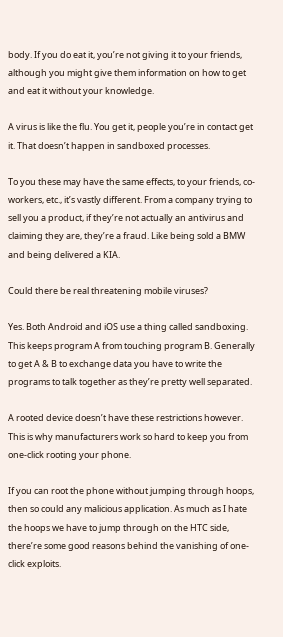body. If you do eat it, you’re not giving it to your friends, although you might give them information on how to get and eat it without your knowledge.

A virus is like the flu. You get it, people you’re in contact get it. That doesn’t happen in sandboxed processes.

To you these may have the same effects, to your friends, co-workers, etc., it’s vastly different. From a company trying to sell you a product, if they’re not actually an antivirus and claiming they are, they’re a fraud. Like being sold a BMW and being delivered a KIA.

Could there be real threatening mobile viruses?

Yes. Both Android and iOS use a thing called sandboxing. This keeps program A from touching program B. Generally to get A & B to exchange data you have to write the programs to talk together as they’re pretty well separated.

A rooted device doesn’t have these restrictions however. This is why manufacturers work so hard to keep you from one-click rooting your phone.

If you can root the phone without jumping through hoops, then so could any malicious application. As much as I hate the hoops we have to jump through on the HTC side, there’re some good reasons behind the vanishing of one-click exploits.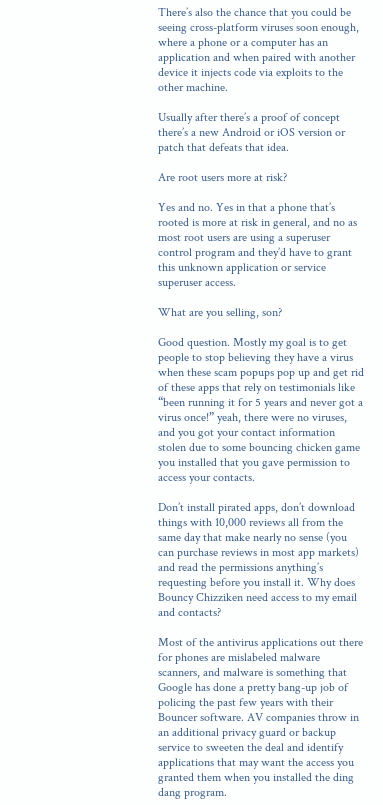There’s also the chance that you could be seeing cross-platform viruses soon enough, where a phone or a computer has an application and when paired with another device it injects code via exploits to the other machine.

Usually after there’s a proof of concept there’s a new Android or iOS version or patch that defeats that idea.

Are root users more at risk?

Yes and no. Yes in that a phone that’s rooted is more at risk in general, and no as most root users are using a superuser control program and they’d have to grant this unknown application or service superuser access.

What are you selling, son?

Good question. Mostly my goal is to get people to stop believing they have a virus when these scam popups pop up and get rid of these apps that rely on testimonials like “been running it for 5 years and never got a virus once!” yeah, there were no viruses, and you got your contact information stolen due to some bouncing chicken game you installed that you gave permission to access your contacts.

Don’t install pirated apps, don’t download things with 10,000 reviews all from the same day that make nearly no sense (you can purchase reviews in most app markets) and read the permissions anything’s requesting before you install it. Why does Bouncy Chizziken need access to my email and contacts?

Most of the antivirus applications out there for phones are mislabeled malware scanners, and malware is something that Google has done a pretty bang-up job of policing the past few years with their Bouncer software. AV companies throw in an additional privacy guard or backup service to sweeten the deal and identify applications that may want the access you granted them when you installed the ding dang program.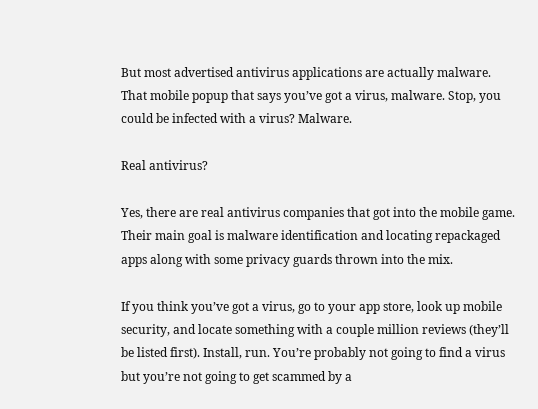But most advertised antivirus applications are actually malware. That mobile popup that says you’ve got a virus, malware. Stop, you could be infected with a virus? Malware.

Real antivirus?

Yes, there are real antivirus companies that got into the mobile game. Their main goal is malware identification and locating repackaged apps along with some privacy guards thrown into the mix.

If you think you’ve got a virus, go to your app store, look up mobile security, and locate something with a couple million reviews (they’ll be listed first). Install, run. You’re probably not going to find a virus but you’re not going to get scammed by a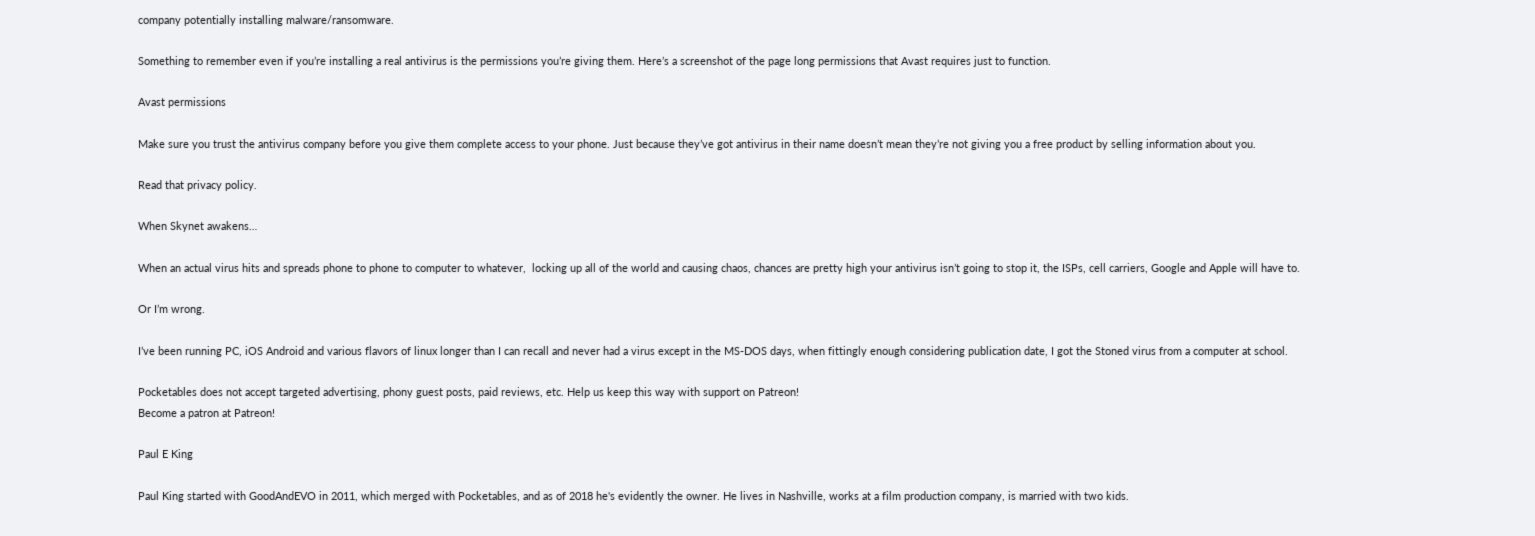company potentially installing malware/ransomware.

Something to remember even if you’re installing a real antivirus is the permissions you’re giving them. Here’s a screenshot of the page long permissions that Avast requires just to function.

Avast permissions

Make sure you trust the antivirus company before you give them complete access to your phone. Just because they’ve got antivirus in their name doesn’t mean they’re not giving you a free product by selling information about you.

Read that privacy policy.

When Skynet awakens…

When an actual virus hits and spreads phone to phone to computer to whatever,  locking up all of the world and causing chaos, chances are pretty high your antivirus isn’t going to stop it, the ISPs, cell carriers, Google and Apple will have to.

Or I’m wrong.

I’ve been running PC, iOS Android and various flavors of linux longer than I can recall and never had a virus except in the MS-DOS days, when fittingly enough considering publication date, I got the Stoned virus from a computer at school.

Pocketables does not accept targeted advertising, phony guest posts, paid reviews, etc. Help us keep this way with support on Patreon!
Become a patron at Patreon!

Paul E King

Paul King started with GoodAndEVO in 2011, which merged with Pocketables, and as of 2018 he's evidently the owner. He lives in Nashville, works at a film production company, is married with two kids.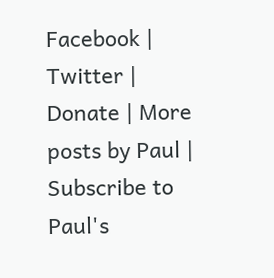Facebook | Twitter | Donate | More posts by Paul | Subscribe to Paul's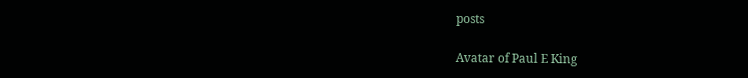posts

Avatar of Paul E King